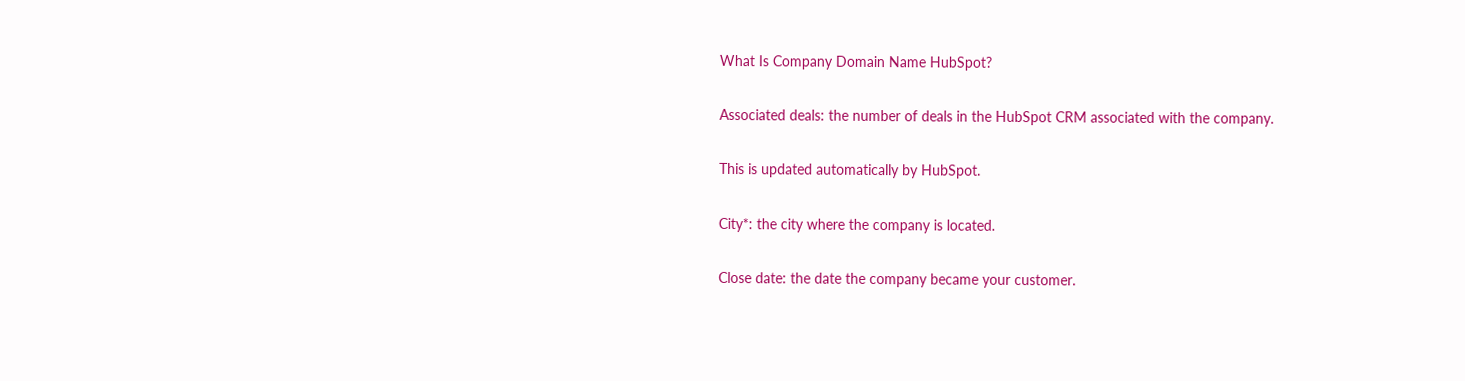What Is Company Domain Name HubSpot?

Associated deals: the number of deals in the HubSpot CRM associated with the company.

This is updated automatically by HubSpot.

City*: the city where the company is located.

Close date: the date the company became your customer.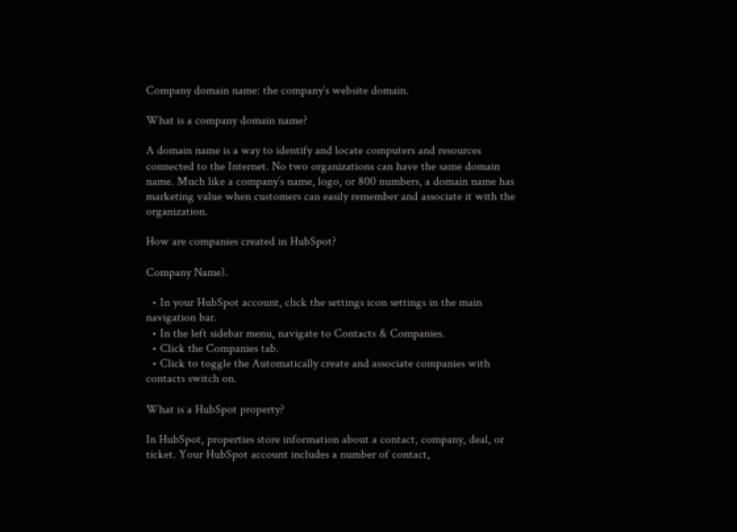Company domain name: the company’s website domain.

What is a company domain name?

A domain name is a way to identify and locate computers and resources connected to the Internet. No two organizations can have the same domain name. Much like a company’s name, logo, or 800 numbers, a domain name has marketing value when customers can easily remember and associate it with the organization.

How are companies created in HubSpot?

Company Name).

  • In your HubSpot account, click the settings icon settings in the main navigation bar.
  • In the left sidebar menu, navigate to Contacts & Companies.
  • Click the Companies tab.
  • Click to toggle the Automatically create and associate companies with contacts switch on.

What is a HubSpot property?

In HubSpot, properties store information about a contact, company, deal, or ticket. Your HubSpot account includes a number of contact,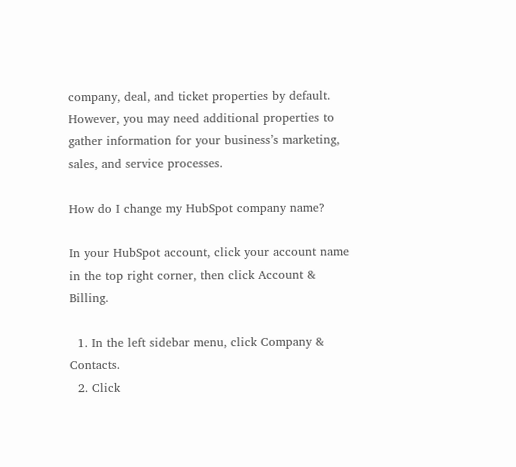company, deal, and ticket properties by default. However, you may need additional properties to gather information for your business’s marketing, sales, and service processes.

How do I change my HubSpot company name?

In your HubSpot account, click your account name in the top right corner, then click Account & Billing.

  1. In the left sidebar menu, click Company & Contacts.
  2. Click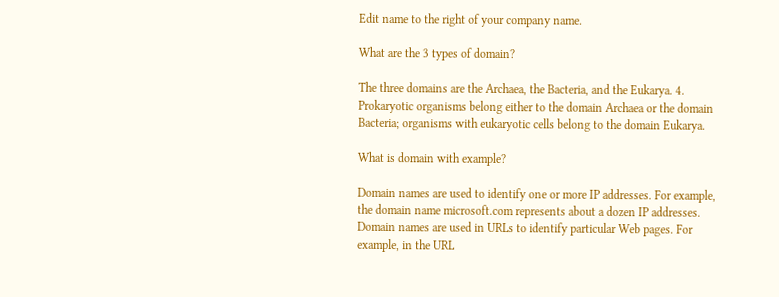Edit name to the right of your company name.

What are the 3 types of domain?

The three domains are the Archaea, the Bacteria, and the Eukarya. 4. Prokaryotic organisms belong either to the domain Archaea or the domain Bacteria; organisms with eukaryotic cells belong to the domain Eukarya.

What is domain with example?

Domain names are used to identify one or more IP addresses. For example, the domain name microsoft.com represents about a dozen IP addresses. Domain names are used in URLs to identify particular Web pages. For example, in the URL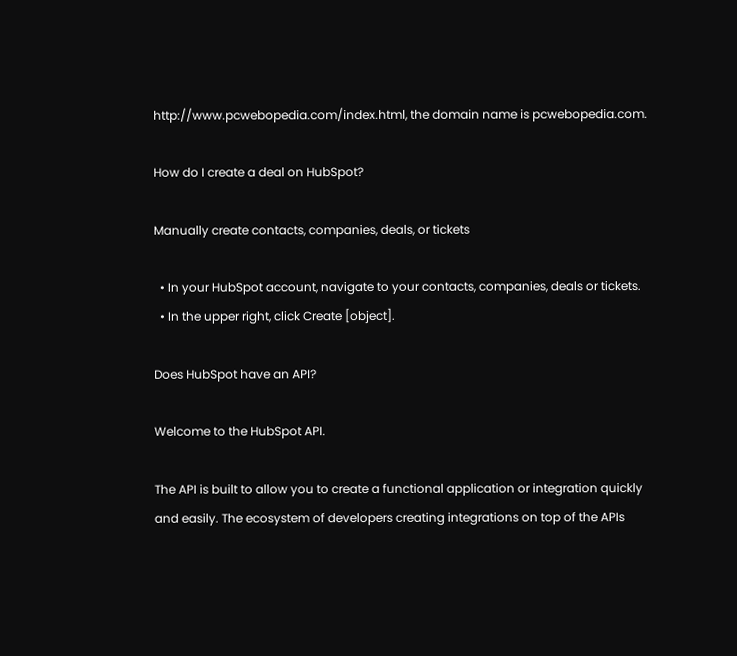http://www.pcwebopedia.com/index.html, the domain name is pcwebopedia.com.

How do I create a deal on HubSpot?

Manually create contacts, companies, deals, or tickets

  • In your HubSpot account, navigate to your contacts, companies, deals or tickets.
  • In the upper right, click Create [object].

Does HubSpot have an API?

Welcome to the HubSpot API.

The API is built to allow you to create a functional application or integration quickly and easily. The ecosystem of developers creating integrations on top of the APIs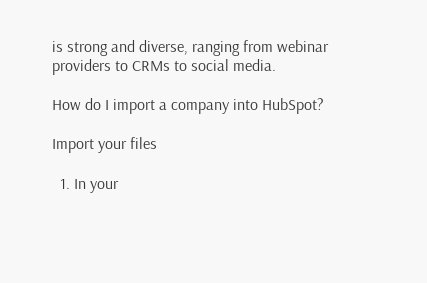is strong and diverse, ranging from webinar providers to CRMs to social media.

How do I import a company into HubSpot?

Import your files

  1. In your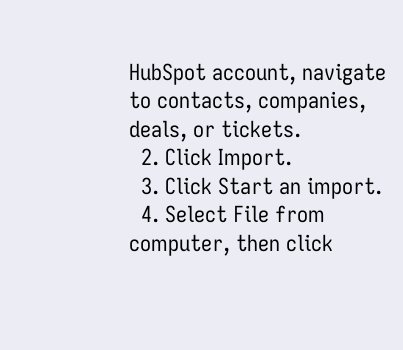HubSpot account, navigate to contacts, companies, deals, or tickets.
  2. Click Import.
  3. Click Start an import.
  4. Select File from computer, then click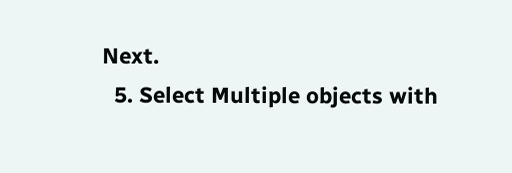Next.
  5. Select Multiple objects with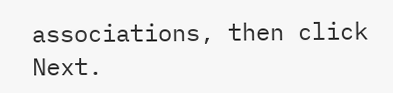associations, then click Next.